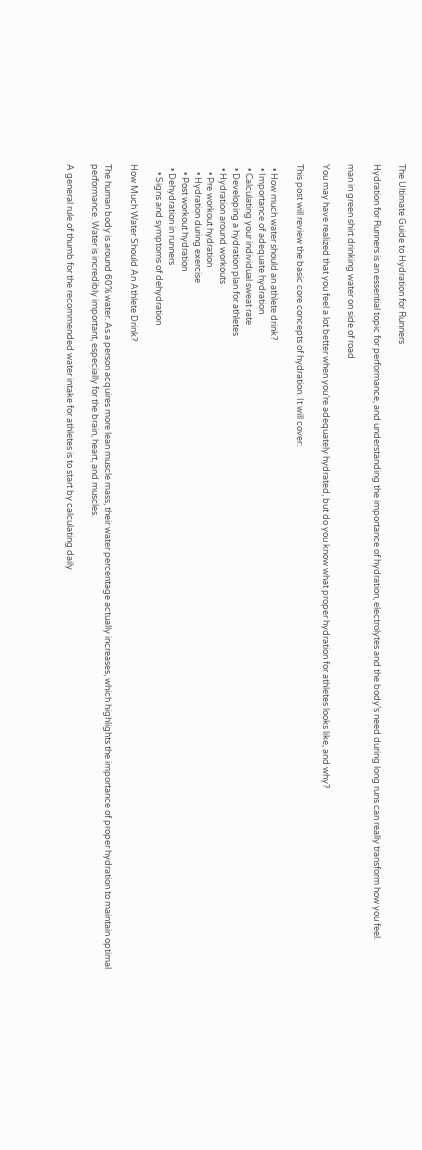The Ultimate Guide to Hydration for Runners

Hydration for Runners is an essential topic for performance, and understanding the importance of hydration, electrolytes and the body’s need during long runs can really transform how you feel.

man in green shirt drinking water on side of road

You may have realized that you feel a lot better when you’re adequately hydrated, but do you know what proper hydration for athletes looks like, and why?

This post will review the basic core concepts of hydration. It will cover:

  • How much water should an athlete drink?
  • Importance of adequate hydration
  • Calculating your individual sweat rate
  • Developing a hydration plan for athletes
  • Hydration around workouts
    • Pre workout hydration
    • Hydration during exercise
    • Post workout hydration
  • Dehydration in runners
    • Signs and symptoms of dehydration

How Much Water Should An Athlete Drink?

The human body is around 60% water. As a person acquires more lean muscle mass, their water percentage actually increases, which highlights the importance of proper hydration to maintain optimal performance. Water is incredibly important, especially for the brain, heart, and muscles.

A general rule of thumb for the recommended water intake for athletes is to start by calculating daily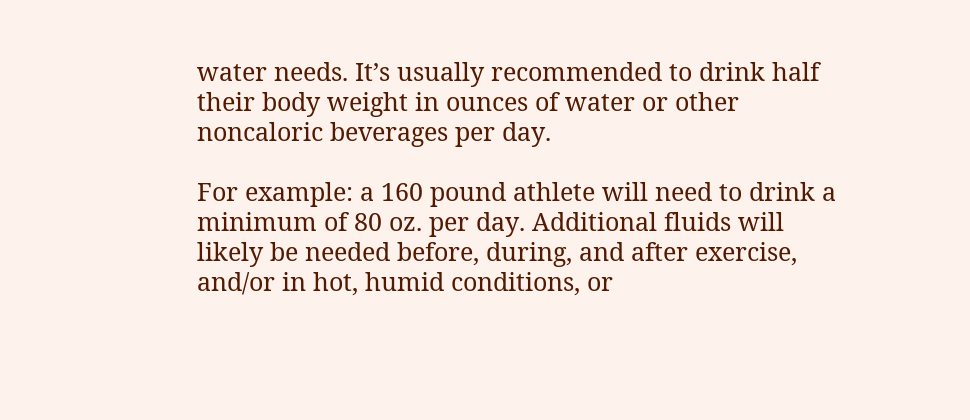water needs. It’s usually recommended to drink half their body weight in ounces of water or other noncaloric beverages per day.

For example: a 160 pound athlete will need to drink a minimum of 80 oz. per day. Additional fluids will likely be needed before, during, and after exercise, and/or in hot, humid conditions, or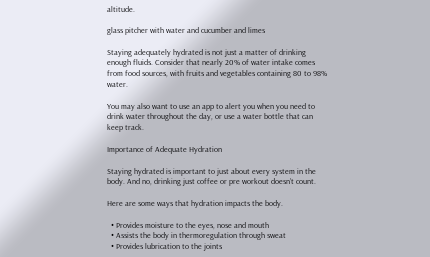altitude.

glass pitcher with water and cucumber and limes

Staying adequately hydrated is not just a matter of drinking enough fluids. Consider that nearly 20% of water intake comes from food sources, with fruits and vegetables containing 80 to 98% water.

You may also want to use an app to alert you when you need to drink water throughout the day, or use a water bottle that can keep track.

Importance of Adequate Hydration

Staying hydrated is important to just about every system in the body. And no, drinking just coffee or pre workout doesn’t count.

Here are some ways that hydration impacts the body.

  • Provides moisture to the eyes, nose and mouth
  • Assists the body in thermoregulation through sweat
  • Provides lubrication to the joints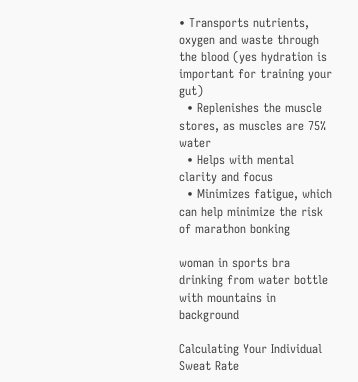• Transports nutrients, oxygen and waste through the blood (yes hydration is important for training your gut)
  • Replenishes the muscle stores, as muscles are 75% water
  • Helps with mental clarity and focus
  • Minimizes fatigue, which can help minimize the risk of marathon bonking

woman in sports bra drinking from water bottle with mountains in background

Calculating Your Individual Sweat Rate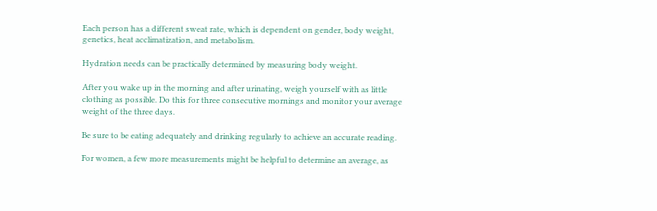Each person has a different sweat rate, which is dependent on gender, body weight, genetics, heat acclimatization, and metabolism.

Hydration needs can be practically determined by measuring body weight.

After you wake up in the morning and after urinating, weigh yourself with as little clothing as possible. Do this for three consecutive mornings and monitor your average weight of the three days.

Be sure to be eating adequately and drinking regularly to achieve an accurate reading.

For women, a few more measurements might be helpful to determine an average, as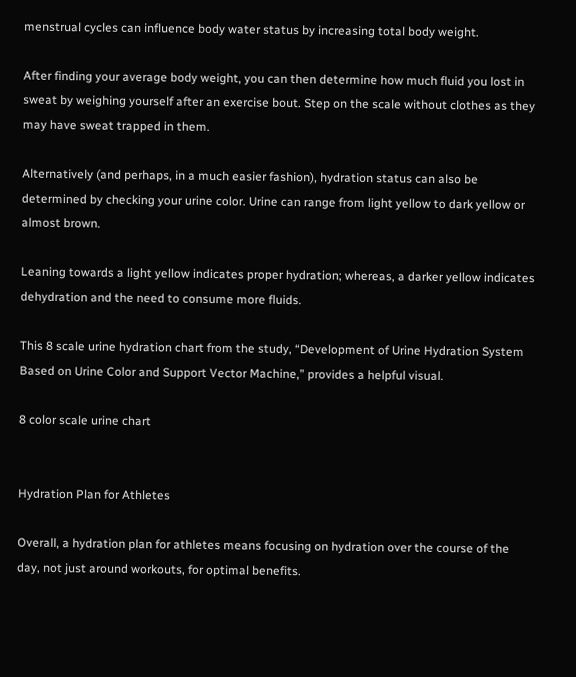menstrual cycles can influence body water status by increasing total body weight.

After finding your average body weight, you can then determine how much fluid you lost in sweat by weighing yourself after an exercise bout. Step on the scale without clothes as they may have sweat trapped in them.

Alternatively (and perhaps, in a much easier fashion), hydration status can also be determined by checking your urine color. Urine can range from light yellow to dark yellow or almost brown.

Leaning towards a light yellow indicates proper hydration; whereas, a darker yellow indicates dehydration and the need to consume more fluids.

This 8 scale urine hydration chart from the study, “Development of Urine Hydration System Based on Urine Color and Support Vector Machine,” provides a helpful visual.

8 color scale urine chart


Hydration Plan for Athletes

Overall, a hydration plan for athletes means focusing on hydration over the course of the day, not just around workouts, for optimal benefits.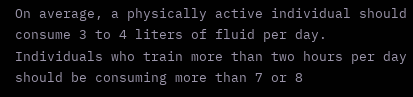On average, a physically active individual should consume 3 to 4 liters of fluid per day. Individuals who train more than two hours per day should be consuming more than 7 or 8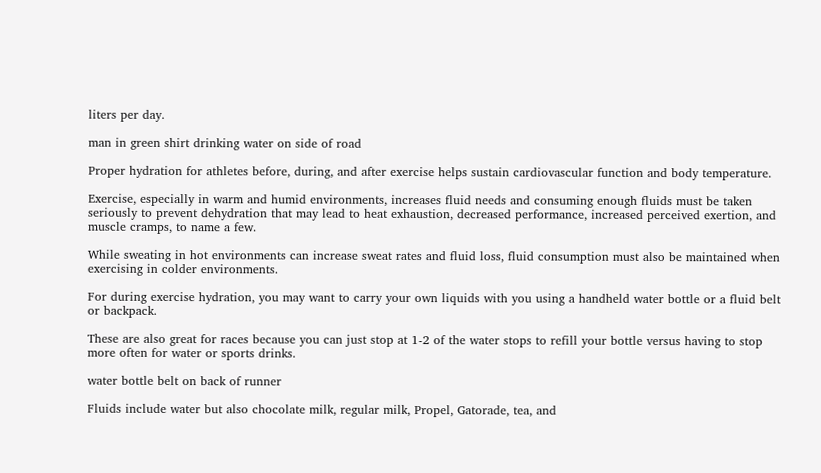liters per day.

man in green shirt drinking water on side of road

Proper hydration for athletes before, during, and after exercise helps sustain cardiovascular function and body temperature.

Exercise, especially in warm and humid environments, increases fluid needs and consuming enough fluids must be taken seriously to prevent dehydration that may lead to heat exhaustion, decreased performance, increased perceived exertion, and muscle cramps, to name a few.

While sweating in hot environments can increase sweat rates and fluid loss, fluid consumption must also be maintained when exercising in colder environments.

For during exercise hydration, you may want to carry your own liquids with you using a handheld water bottle or a fluid belt or backpack.

These are also great for races because you can just stop at 1-2 of the water stops to refill your bottle versus having to stop more often for water or sports drinks.

water bottle belt on back of runner

Fluids include water but also chocolate milk, regular milk, Propel, Gatorade, tea, and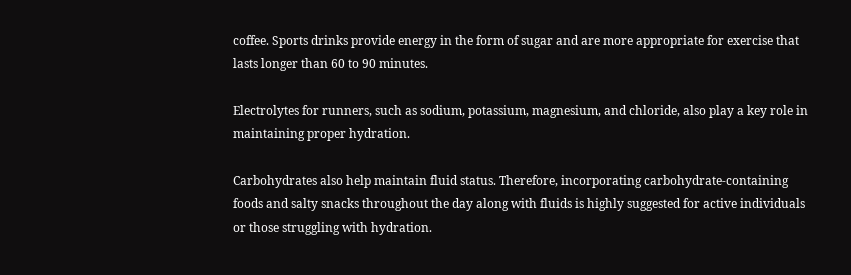coffee. Sports drinks provide energy in the form of sugar and are more appropriate for exercise that lasts longer than 60 to 90 minutes.

Electrolytes for runners, such as sodium, potassium, magnesium, and chloride, also play a key role in maintaining proper hydration.

Carbohydrates also help maintain fluid status. Therefore, incorporating carbohydrate-containing foods and salty snacks throughout the day along with fluids is highly suggested for active individuals or those struggling with hydration.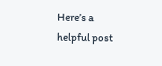Here’s a helpful post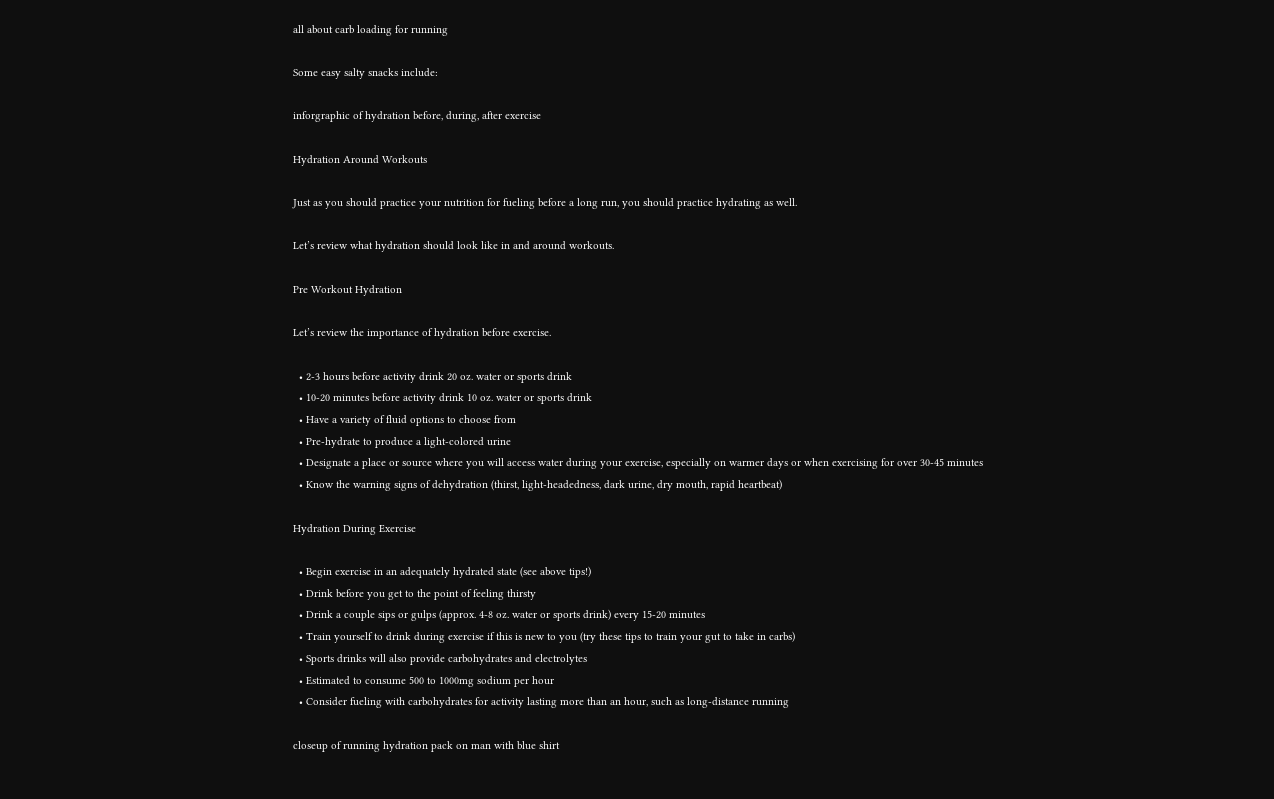all about carb loading for running

Some easy salty snacks include:

inforgraphic of hydration before, during, after exercise

Hydration Around Workouts

Just as you should practice your nutrition for fueling before a long run, you should practice hydrating as well.

Let’s review what hydration should look like in and around workouts.

Pre Workout Hydration

Let’s review the importance of hydration before exercise.

  • 2-3 hours before activity drink 20 oz. water or sports drink
  • 10-20 minutes before activity drink 10 oz. water or sports drink
  • Have a variety of fluid options to choose from
  • Pre-hydrate to produce a light-colored urine
  • Designate a place or source where you will access water during your exercise, especially on warmer days or when exercising for over 30-45 minutes
  • Know the warning signs of dehydration (thirst, light-headedness, dark urine, dry mouth, rapid heartbeat)

Hydration During Exercise

  • Begin exercise in an adequately hydrated state (see above tips!)
  • Drink before you get to the point of feeling thirsty
  • Drink a couple sips or gulps (approx. 4-8 oz. water or sports drink) every 15-20 minutes
  • Train yourself to drink during exercise if this is new to you (try these tips to train your gut to take in carbs)
  • Sports drinks will also provide carbohydrates and electrolytes
  • Estimated to consume 500 to 1000mg sodium per hour
  • Consider fueling with carbohydrates for activity lasting more than an hour, such as long-distance running

closeup of running hydration pack on man with blue shirt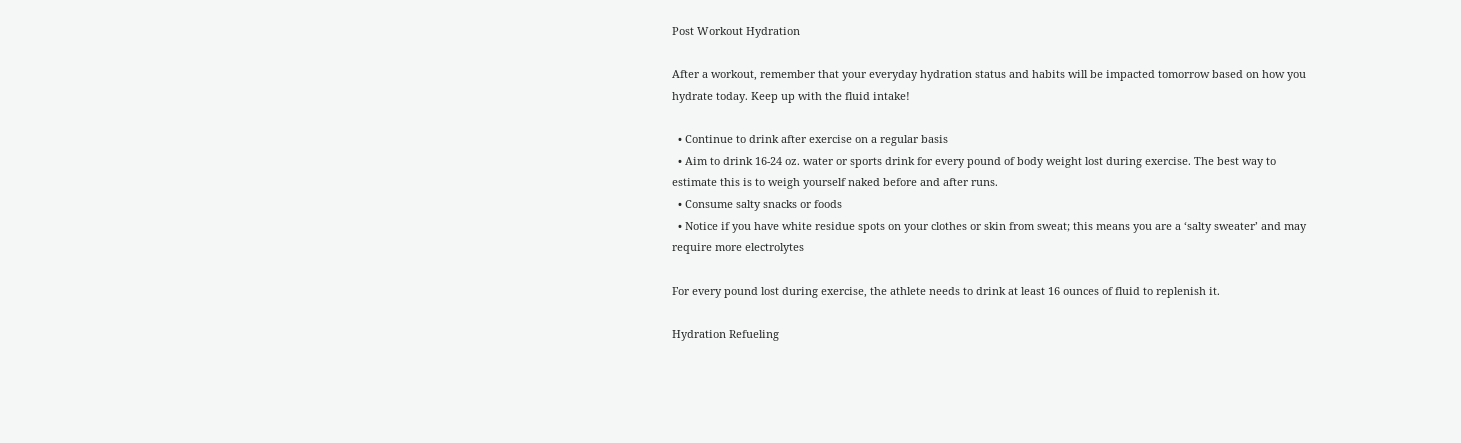Post Workout Hydration

After a workout, remember that your everyday hydration status and habits will be impacted tomorrow based on how you hydrate today. Keep up with the fluid intake!

  • Continue to drink after exercise on a regular basis
  • Aim to drink 16-24 oz. water or sports drink for every pound of body weight lost during exercise. The best way to estimate this is to weigh yourself naked before and after runs.
  • Consume salty snacks or foods
  • Notice if you have white residue spots on your clothes or skin from sweat; this means you are a ‘salty sweater’ and may require more electrolytes

For every pound lost during exercise, the athlete needs to drink at least 16 ounces of fluid to replenish it.

Hydration Refueling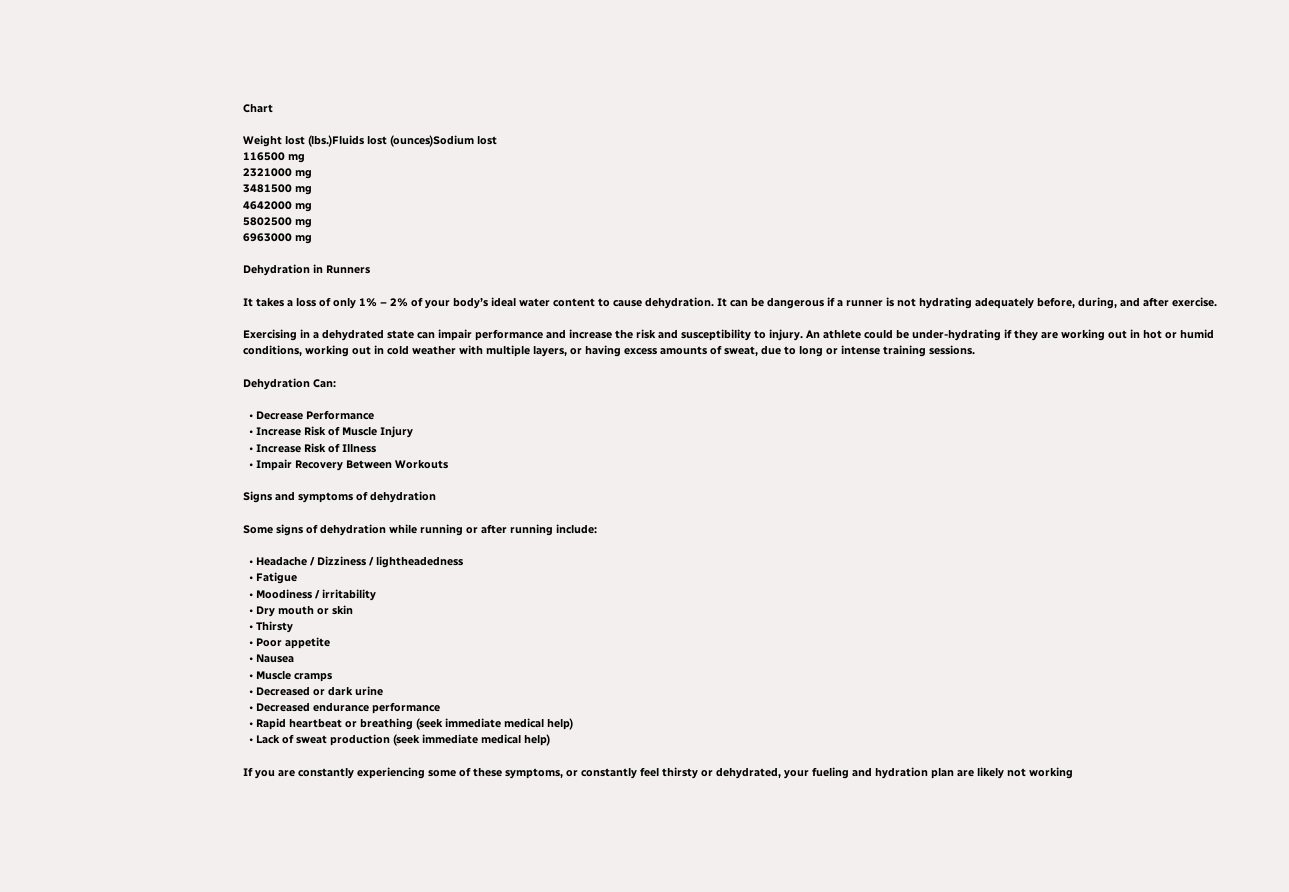Chart

Weight lost (lbs.)Fluids lost (ounces)Sodium lost
116500 mg
2321000 mg
3481500 mg
4642000 mg
5802500 mg
6963000 mg

Dehydration in Runners

It takes a loss of only 1% – 2% of your body’s ideal water content to cause dehydration. It can be dangerous if a runner is not hydrating adequately before, during, and after exercise.

Exercising in a dehydrated state can impair performance and increase the risk and susceptibility to injury. An athlete could be under-hydrating if they are working out in hot or humid conditions, working out in cold weather with multiple layers, or having excess amounts of sweat, due to long or intense training sessions.

Dehydration Can:

  • Decrease Performance
  • Increase Risk of Muscle Injury
  • Increase Risk of Illness
  • Impair Recovery Between Workouts

Signs and symptoms of dehydration

Some signs of dehydration while running or after running include:

  • Headache / Dizziness / lightheadedness
  • Fatigue
  • Moodiness / irritability
  • Dry mouth or skin
  • Thirsty
  • Poor appetite
  • Nausea
  • Muscle cramps
  • Decreased or dark urine
  • Decreased endurance performance
  • Rapid heartbeat or breathing (seek immediate medical help)
  • Lack of sweat production (seek immediate medical help)

If you are constantly experiencing some of these symptoms, or constantly feel thirsty or dehydrated, your fueling and hydration plan are likely not working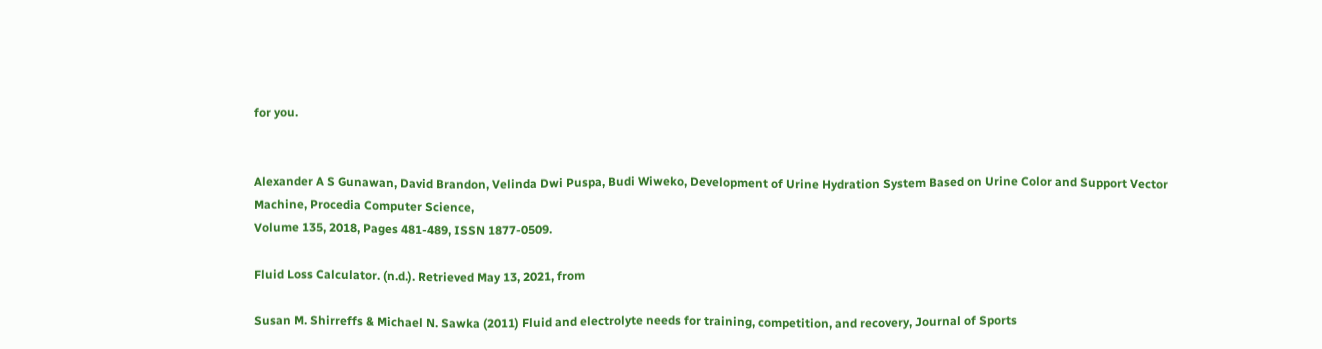for you.


Alexander A S Gunawan, David Brandon, Velinda Dwi Puspa, Budi Wiweko, Development of Urine Hydration System Based on Urine Color and Support Vector Machine, Procedia Computer Science,
Volume 135, 2018, Pages 481-489, ISSN 1877-0509.

Fluid Loss Calculator. (n.d.). Retrieved May 13, 2021, from

Susan M. Shirreffs & Michael N. Sawka (2011) Fluid and electrolyte needs for training, competition, and recovery, Journal of Sports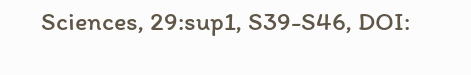Sciences, 29:sup1, S39-S46, DOI: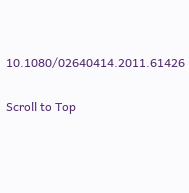10.1080/02640414.2011.61426

Scroll to Top